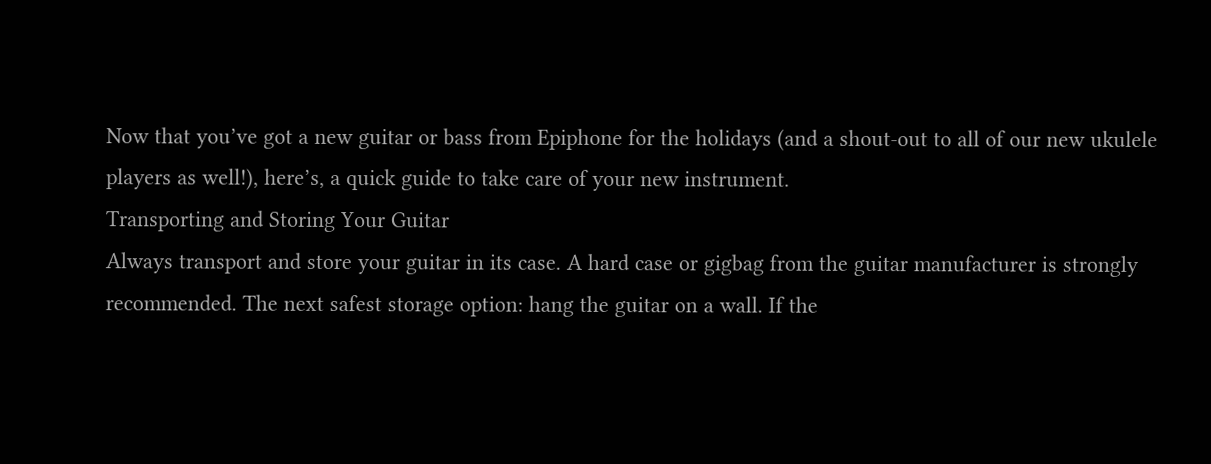Now that you’ve got a new guitar or bass from Epiphone for the holidays (and a shout-out to all of our new ukulele players as well!), here’s, a quick guide to take care of your new instrument.
Transporting and Storing Your Guitar
Always transport and store your guitar in its case. A hard case or gigbag from the guitar manufacturer is strongly recommended. The next safest storage option: hang the guitar on a wall. If the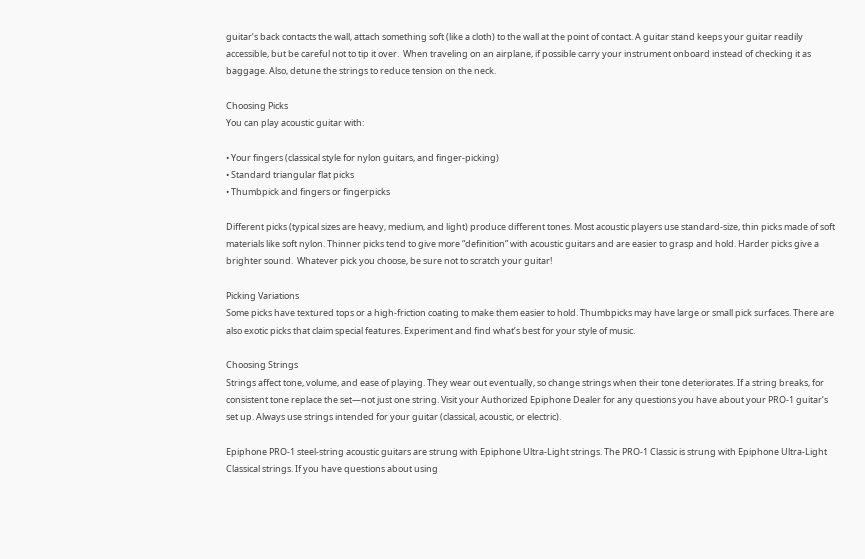guitar’s back contacts the wall, attach something soft (like a cloth) to the wall at the point of contact. A guitar stand keeps your guitar readily accessible, but be careful not to tip it over.  When traveling on an airplane, if possible carry your instrument onboard instead of checking it as baggage. Also, detune the strings to reduce tension on the neck.

Choosing Picks
You can play acoustic guitar with:

• Your fingers (classical style for nylon guitars, and finger-picking)
• Standard triangular flat picks
• Thumbpick and fingers or fingerpicks

Different picks (typical sizes are heavy, medium, and light) produce different tones. Most acoustic players use standard-size, thin picks made of soft materials like soft nylon. Thinner picks tend to give more “definition” with acoustic guitars and are easier to grasp and hold. Harder picks give a brighter sound.  Whatever pick you choose, be sure not to scratch your guitar!

Picking Variations
Some picks have textured tops or a high-friction coating to make them easier to hold. Thumbpicks may have large or small pick surfaces. There are also exotic picks that claim special features. Experiment and find what’s best for your style of music.

Choosing Strings
Strings affect tone, volume, and ease of playing. They wear out eventually, so change strings when their tone deteriorates. If a string breaks, for consistent tone replace the set—not just one string. Visit your Authorized Epiphone Dealer for any questions you have about your PRO-1 guitar’s set up. Always use strings intended for your guitar (classical, acoustic, or electric).

Epiphone PRO-1 steel-string acoustic guitars are strung with Epiphone Ultra-Light strings. The PRO-1 Classic is strung with Epiphone Ultra-Light Classical strings. If you have questions about using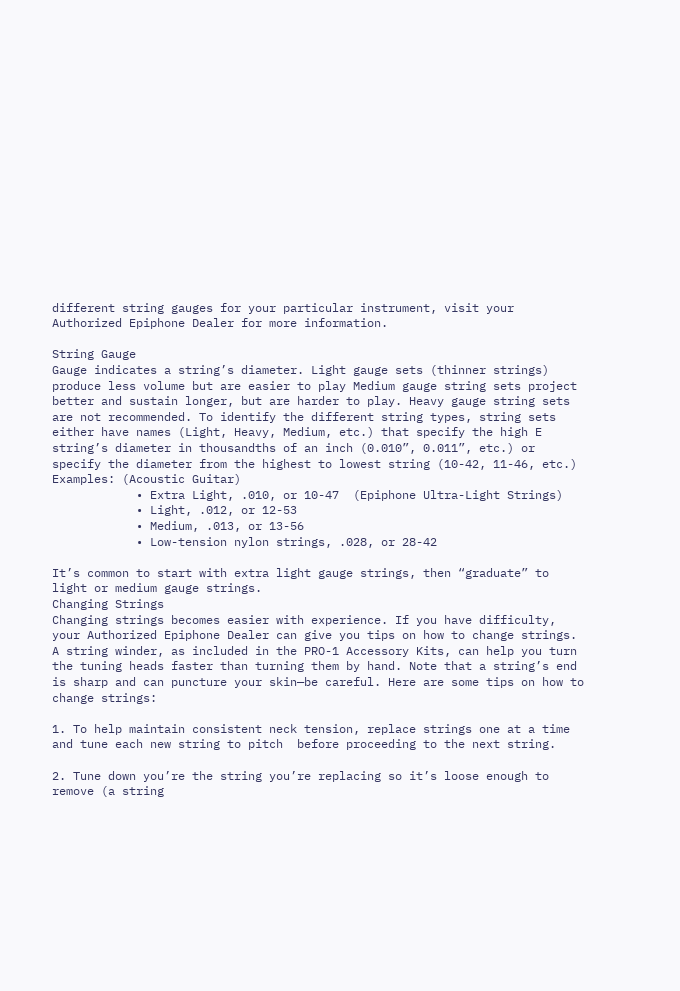different string gauges for your particular instrument, visit your Authorized Epiphone Dealer for more information.

String Gauge
Gauge indicates a string’s diameter. Light gauge sets (thinner strings) produce less volume but are easier to play Medium gauge string sets project better and sustain longer, but are harder to play. Heavy gauge string sets are not recommended. To identify the different string types, string sets either have names (Light, Heavy, Medium, etc.) that specify the high E string’s diameter in thousandths of an inch (0.010”, 0.011”, etc.) or specify the diameter from the highest to lowest string (10-42, 11-46, etc.)
Examples: (Acoustic Guitar)
            • Extra Light, .010, or 10-47  (Epiphone Ultra-Light Strings)
            • Light, .012, or 12-53
            • Medium, .013, or 13-56
            • Low-tension nylon strings, .028, or 28-42

It’s common to start with extra light gauge strings, then “graduate” to light or medium gauge strings.
Changing Strings
Changing strings becomes easier with experience. If you have difficulty, your Authorized Epiphone Dealer can give you tips on how to change strings. A string winder, as included in the PRO-1 Accessory Kits, can help you turn the tuning heads faster than turning them by hand. Note that a string’s end is sharp and can puncture your skin—be careful. Here are some tips on how to change strings:

1. To help maintain consistent neck tension, replace strings one at a time   and tune each new string to pitch  before proceeding to the next string.

2. Tune down you’re the string you’re replacing so it’s loose enough to remove (a string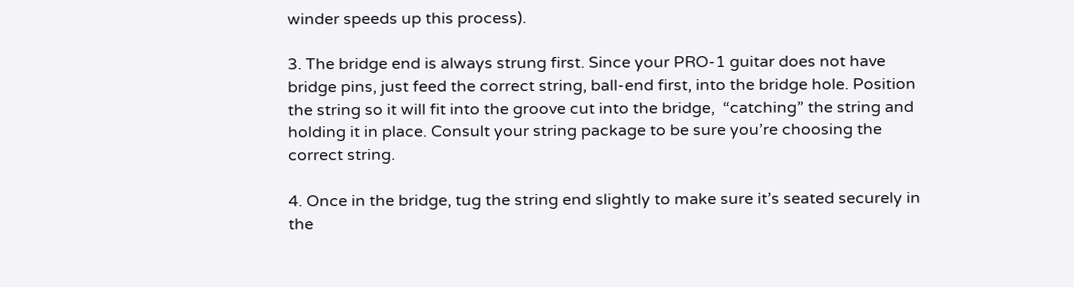winder speeds up this process).

3. The bridge end is always strung first. Since your PRO-1 guitar does not have bridge pins, just feed the correct string, ball-end first, into the bridge hole. Position the string so it will fit into the groove cut into the bridge,  “catching” the string and holding it in place. Consult your string package to be sure you’re choosing the correct string.

4. Once in the bridge, tug the string end slightly to make sure it’s seated securely in the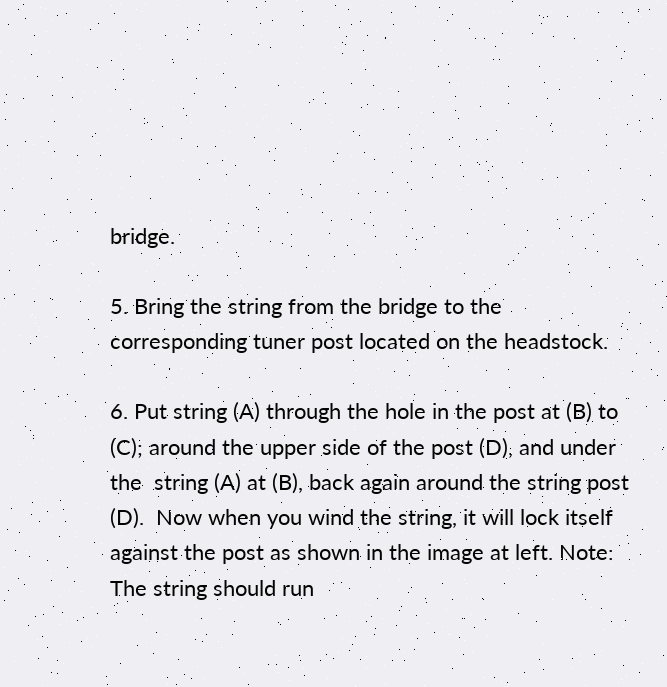bridge.

5. Bring the string from the bridge to the corresponding tuner post located on the headstock.

6. Put string (A) through the hole in the post at (B) to (C); around the upper side of the post (D), and under the  string (A) at (B), back again around the string post (D).  Now when you wind the string, it will lock itself against the post as shown in the image at left. Note: The string should run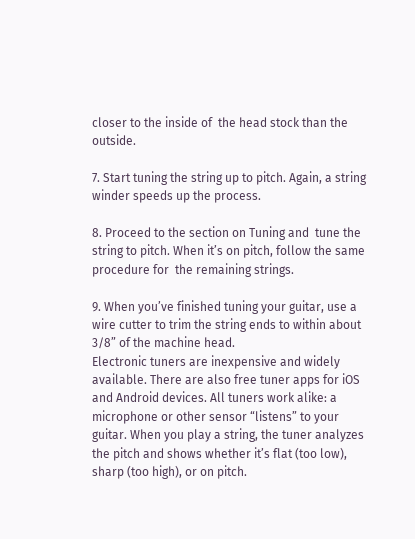closer to the inside of  the head stock than the outside.

7. Start tuning the string up to pitch. Again, a string winder speeds up the process.

8. Proceed to the section on Tuning and  tune the string to pitch. When it’s on pitch, follow the same procedure for  the remaining strings.

9. When you’ve finished tuning your guitar, use a wire cutter to trim the string ends to within about 3/8” of the machine head.
Electronic tuners are inexpensive and widely available. There are also free tuner apps for iOS and Android devices. All tuners work alike: a microphone or other sensor “listens” to your guitar. When you play a string, the tuner analyzes the pitch and shows whether it’s flat (too low), sharp (too high), or on pitch.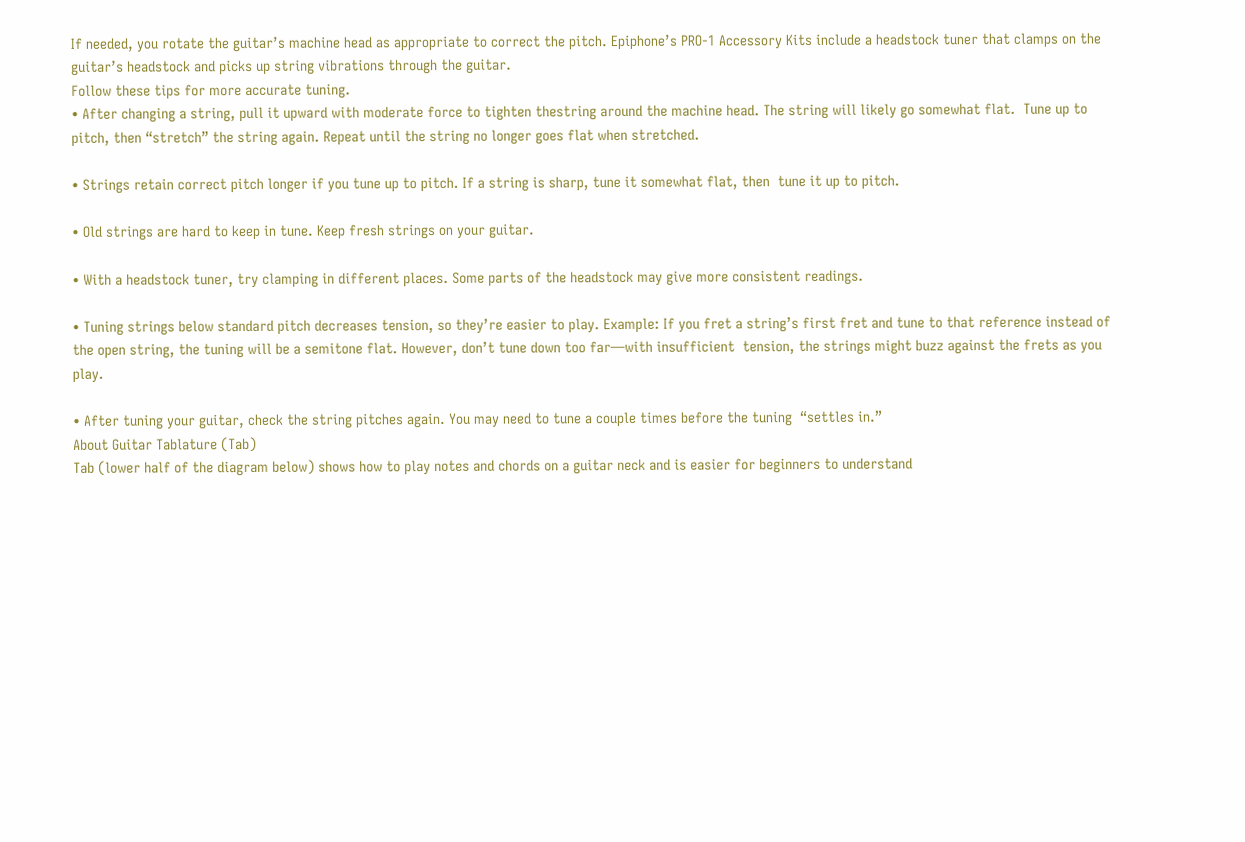If needed, you rotate the guitar’s machine head as appropriate to correct the pitch. Epiphone’s PRO-1 Accessory Kits include a headstock tuner that clamps on the guitar’s headstock and picks up string vibrations through the guitar.
Follow these tips for more accurate tuning.
• After changing a string, pull it upward with moderate force to tighten thestring around the machine head. The string will likely go somewhat flat.  Tune up to pitch, then “stretch” the string again. Repeat until the string no longer goes flat when stretched.

• Strings retain correct pitch longer if you tune up to pitch. If a string is sharp, tune it somewhat flat, then  tune it up to pitch.

• Old strings are hard to keep in tune. Keep fresh strings on your guitar.

• With a headstock tuner, try clamping in different places. Some parts of the headstock may give more consistent readings.

• Tuning strings below standard pitch decreases tension, so they’re easier to play. Example: If you fret a string’s first fret and tune to that reference instead of the open string, the tuning will be a semitone flat. However, don’t tune down too far—with insufficient  tension, the strings might buzz against the frets as you play.

• After tuning your guitar, check the string pitches again. You may need to tune a couple times before the tuning  “settles in.”
About Guitar Tablature (Tab)
Tab (lower half of the diagram below) shows how to play notes and chords on a guitar neck and is easier for beginners to understand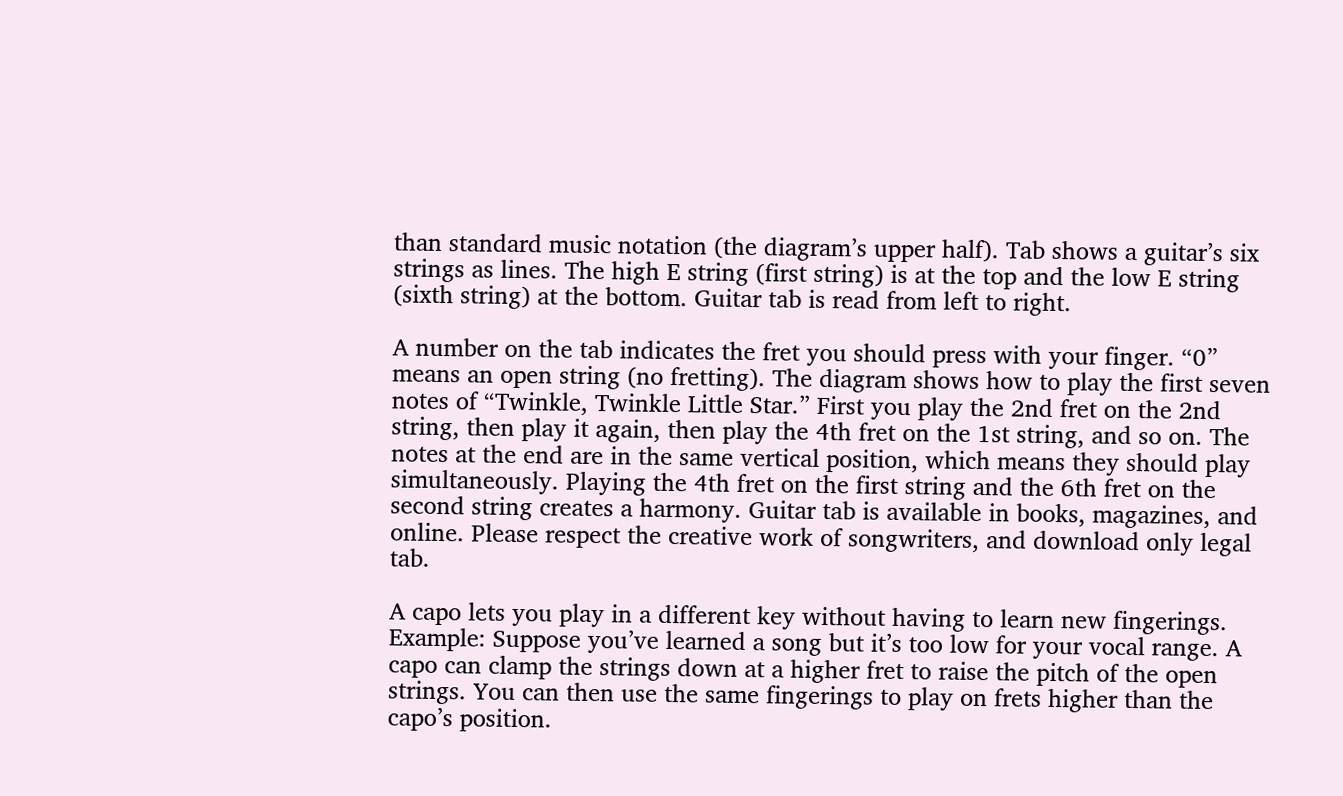than standard music notation (the diagram’s upper half). Tab shows a guitar’s six strings as lines. The high E string (first string) is at the top and the low E string (sixth string) at the bottom. Guitar tab is read from left to right.

A number on the tab indicates the fret you should press with your finger. “0” means an open string (no fretting). The diagram shows how to play the first seven notes of “Twinkle, Twinkle Little Star.” First you play the 2nd fret on the 2nd string, then play it again, then play the 4th fret on the 1st string, and so on. The notes at the end are in the same vertical position, which means they should play simultaneously. Playing the 4th fret on the first string and the 6th fret on the second string creates a harmony. Guitar tab is available in books, magazines, and online. Please respect the creative work of songwriters, and download only legal tab.

A capo lets you play in a different key without having to learn new fingerings. Example: Suppose you’ve learned a song but it’s too low for your vocal range. A capo can clamp the strings down at a higher fret to raise the pitch of the open strings. You can then use the same fingerings to play on frets higher than the capo’s position.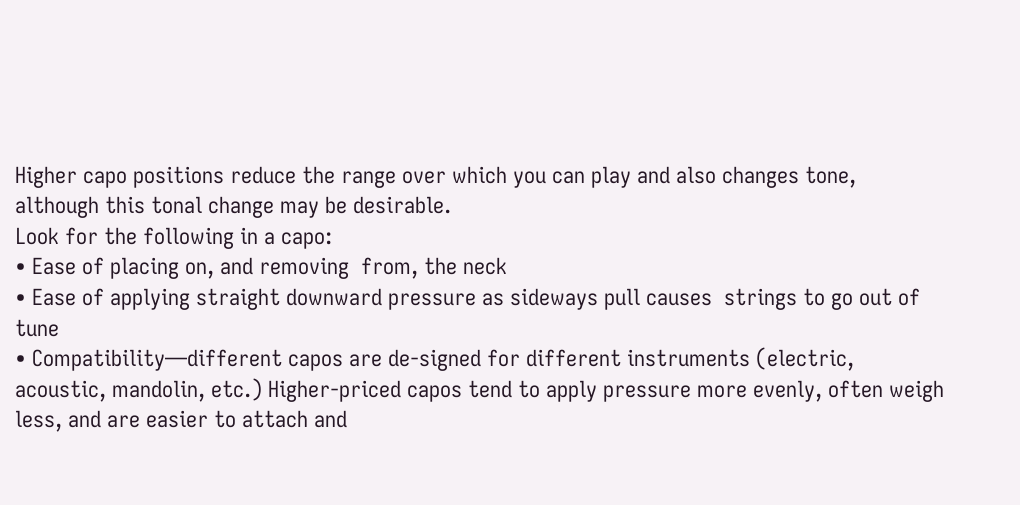Higher capo positions reduce the range over which you can play and also changes tone, although this tonal change may be desirable.
Look for the following in a capo:
• Ease of placing on, and removing  from, the neck
• Ease of applying straight downward pressure as sideways pull causes  strings to go out of tune
• Compatibility—different capos are de-signed for different instruments (electric, acoustic, mandolin, etc.) Higher-priced capos tend to apply pressure more evenly, often weigh less, and are easier to attach and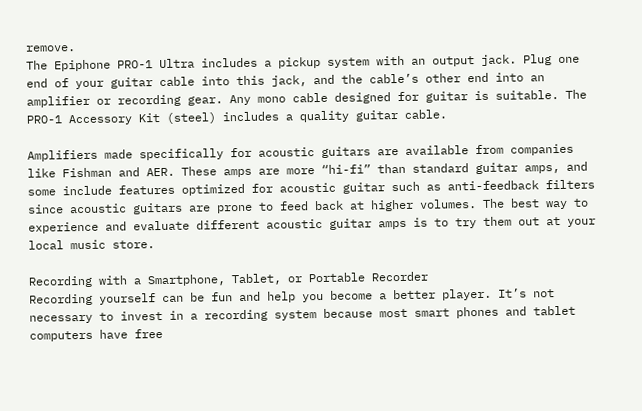remove.
The Epiphone PRO-1 Ultra includes a pickup system with an output jack. Plug one end of your guitar cable into this jack, and the cable’s other end into an amplifier or recording gear. Any mono cable designed for guitar is suitable. The PRO-1 Accessory Kit (steel) includes a quality guitar cable.

Amplifiers made specifically for acoustic guitars are available from companies like Fishman and AER. These amps are more “hi-fi” than standard guitar amps, and some include features optimized for acoustic guitar such as anti-feedback filters since acoustic guitars are prone to feed back at higher volumes. The best way to experience and evaluate different acoustic guitar amps is to try them out at your local music store.

Recording with a Smartphone, Tablet, or Portable Recorder
Recording yourself can be fun and help you become a better player. It’s not necessary to invest in a recording system because most smart phones and tablet computers have free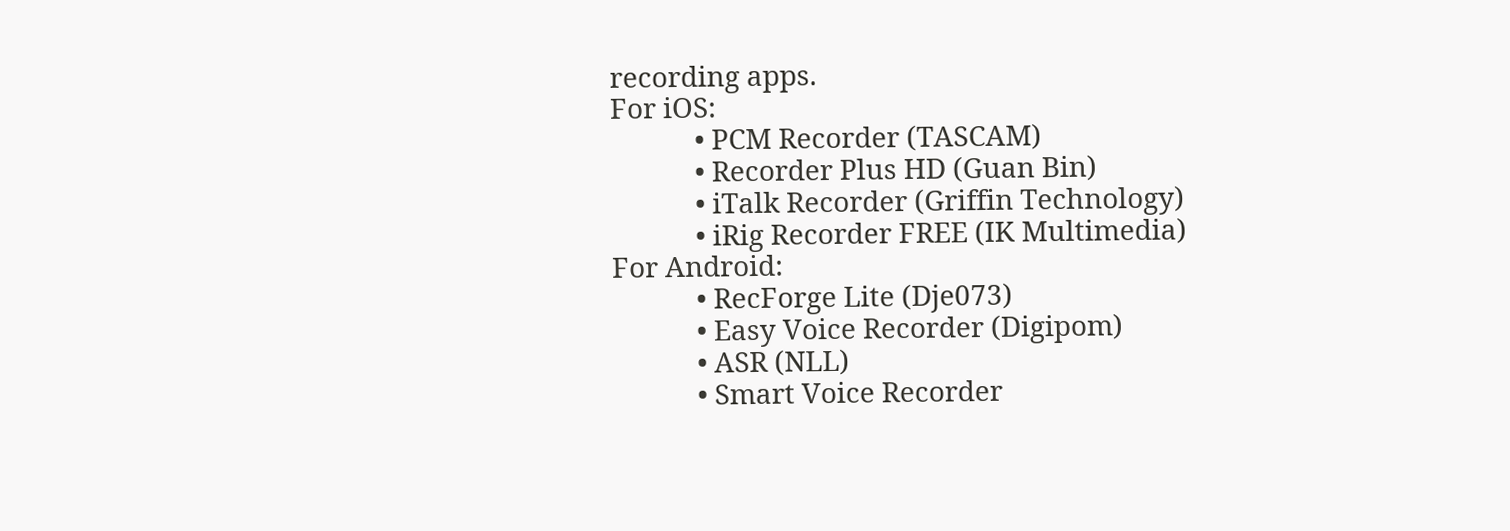recording apps.
For iOS:
            • PCM Recorder (TASCAM)
            • Recorder Plus HD (Guan Bin)
            • iTalk Recorder (Griffin Technology)
            • iRig Recorder FREE (IK Multimedia)
For Android:
            • RecForge Lite (Dje073)
            • Easy Voice Recorder (Digipom)
            • ASR (NLL)
            • Smart Voice Recorder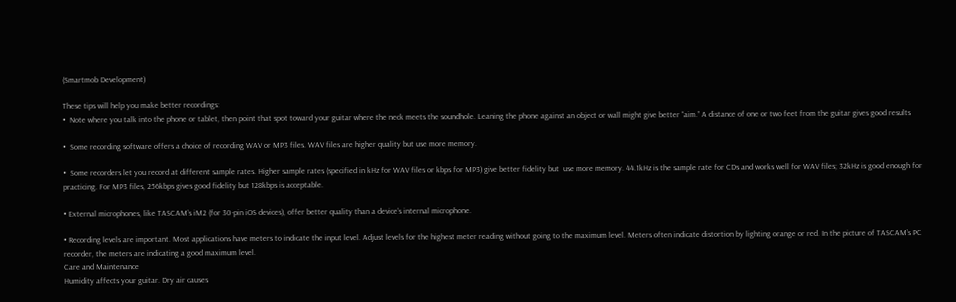(Smartmob Development)

These tips will help you make better recordings:
•  Note where you talk into the phone or tablet, then point that spot toward your guitar where the neck meets the soundhole. Leaning the phone against an object or wall might give better “aim.” A distance of one or two feet from the guitar gives good results

•  Some recording software offers a choice of recording WAV or MP3 files. WAV files are higher quality but use more memory.

•  Some recorders let you record at different sample rates. Higher sample rates (specified in kHz for WAV files or kbps for MP3) give better fidelity but  use more memory. 44.1kHz is the sample rate for CDs and works well for WAV files; 32kHz is good enough for practicing. For MP3 files, 256kbps gives good fidelity but 128kbps is acceptable.

• External microphones, like TASCAM’s iM2 (for 30-pin iOS devices), offer better quality than a device’s internal microphone.

• Recording levels are important. Most applications have meters to indicate the input level. Adjust levels for the highest meter reading without going to the maximum level. Meters often indicate distortion by lighting orange or red. In the picture of TASCAM’s PC recorder, the meters are indicating a good maximum level.
Care and Maintenance
Humidity affects your guitar. Dry air causes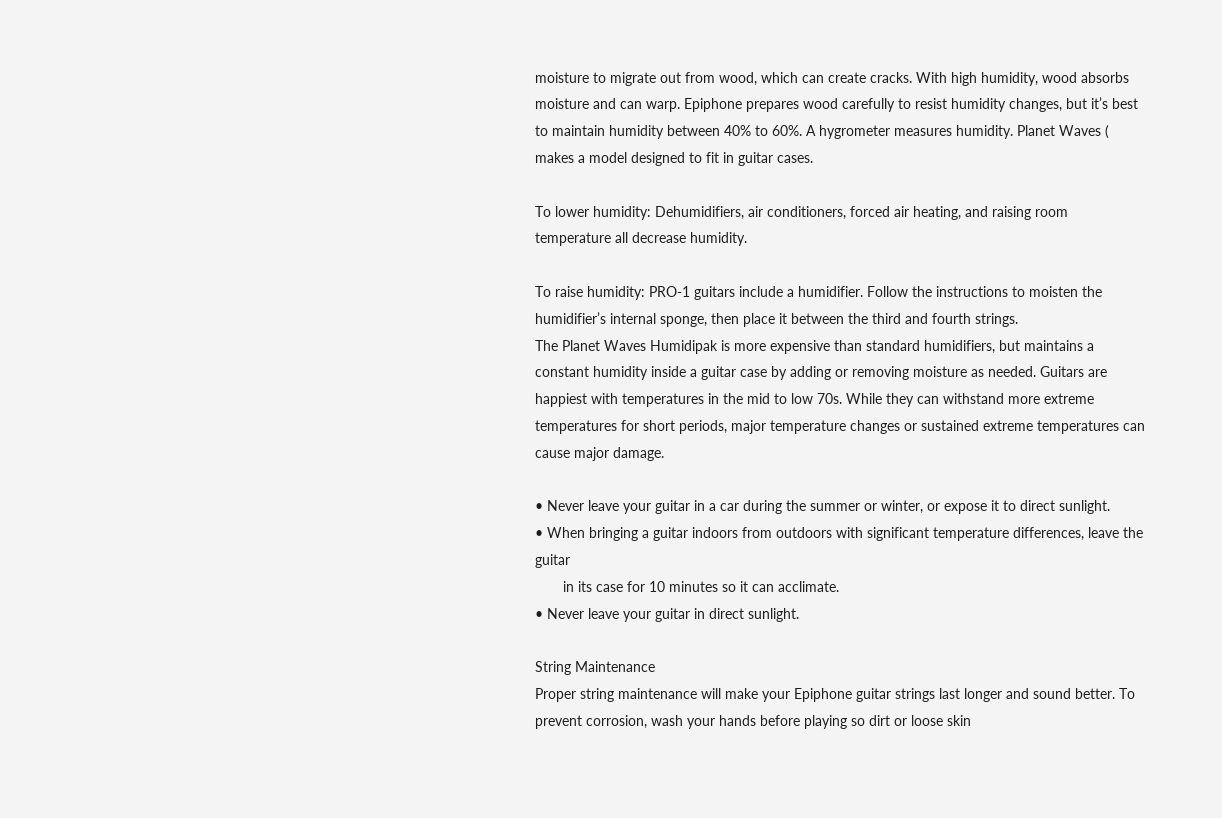moisture to migrate out from wood, which can create cracks. With high humidity, wood absorbs moisture and can warp. Epiphone prepares wood carefully to resist humidity changes, but it’s best to maintain humidity between 40% to 60%. A hygrometer measures humidity. Planet Waves ( makes a model designed to fit in guitar cases.

To lower humidity: Dehumidifiers, air conditioners, forced air heating, and raising room temperature all decrease humidity.

To raise humidity: PRO-1 guitars include a humidifier. Follow the instructions to moisten the humidifier’s internal sponge, then place it between the third and fourth strings.
The Planet Waves Humidipak is more expensive than standard humidifiers, but maintains a constant humidity inside a guitar case by adding or removing moisture as needed. Guitars are happiest with temperatures in the mid to low 70s. While they can withstand more extreme temperatures for short periods, major temperature changes or sustained extreme temperatures can cause major damage.

• Never leave your guitar in a car during the summer or winter, or expose it to direct sunlight.
• When bringing a guitar indoors from outdoors with significant temperature differences, leave the guitar
       in its case for 10 minutes so it can acclimate.
• Never leave your guitar in direct sunlight.

String Maintenance
Proper string maintenance will make your Epiphone guitar strings last longer and sound better. To prevent corrosion, wash your hands before playing so dirt or loose skin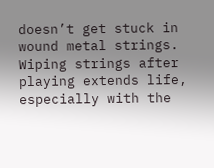doesn’t get stuck in wound metal strings. Wiping strings after playing extends life, especially with the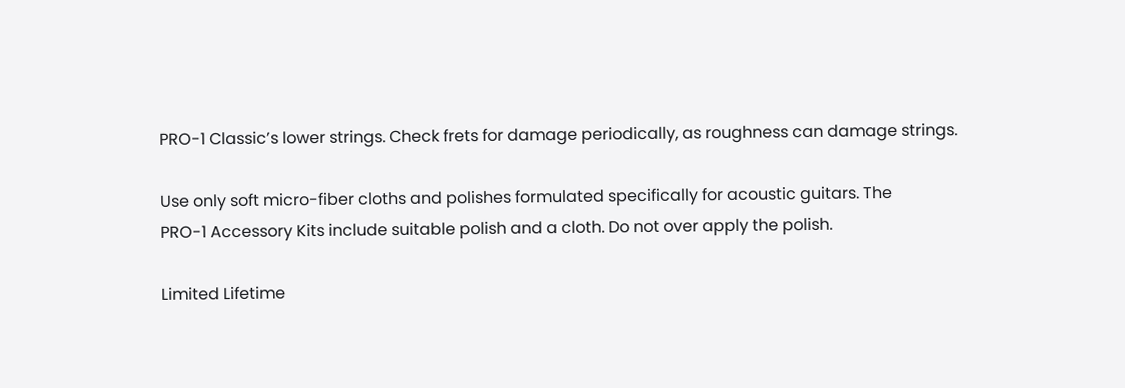PRO-1 Classic’s lower strings. Check frets for damage periodically, as roughness can damage strings.

Use only soft micro-fiber cloths and polishes formulated specifically for acoustic guitars. The
PRO-1 Accessory Kits include suitable polish and a cloth. Do not over apply the polish.

Limited Lifetime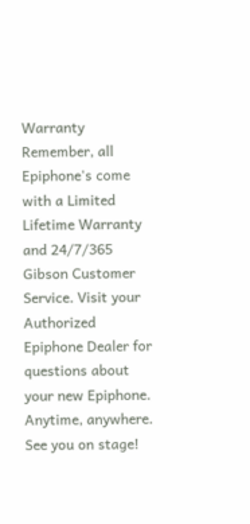Warranty
Remember, all Epiphone's come with a Limited Lifetime Warranty and 24/7/365 Gibson Customer Service. Visit your Authorized Epiphone Dealer for questions about your new Epiphone. Anytime, anywhere. See you on stage!